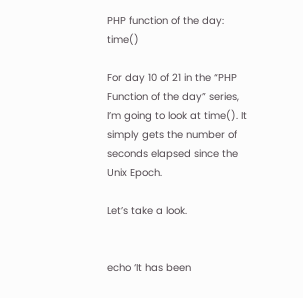PHP function of the day: time()

For day 10 of 21 in the “PHP Function of the day” series, I’m going to look at time(). It simply gets the number of seconds elapsed since the Unix Epoch.

Let’s take a look.


echo ‘It has been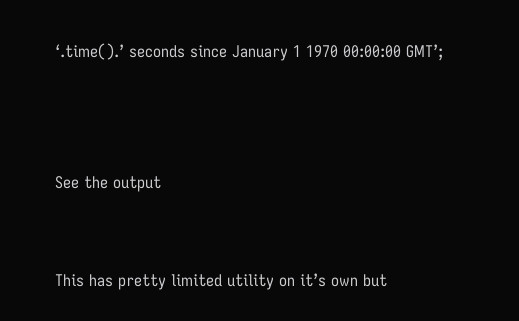‘.time().’ seconds since January 1 1970 00:00:00 GMT’;



See the output


This has pretty limited utility on it’s own but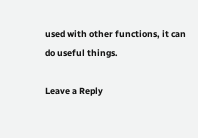used with other functions, it can do useful things.

Leave a Reply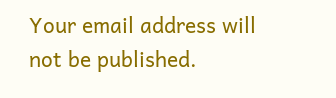Your email address will not be published.